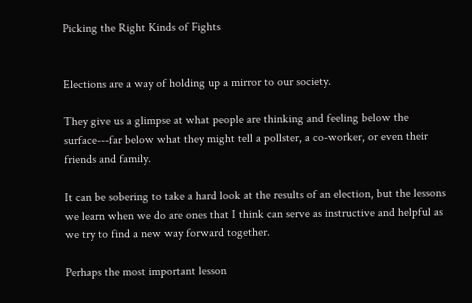Picking the Right Kinds of Fights


Elections are a way of holding up a mirror to our society.

They give us a glimpse at what people are thinking and feeling below the surface---far below what they might tell a pollster, a co-worker, or even their friends and family.

It can be sobering to take a hard look at the results of an election, but the lessons we learn when we do are ones that I think can serve as instructive and helpful as we try to find a new way forward together.

Perhaps the most important lesson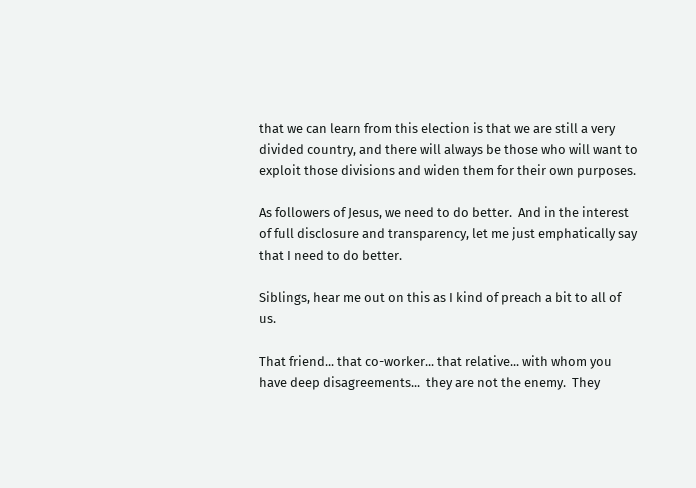that we can learn from this election is that we are still a very divided country, and there will always be those who will want to exploit those divisions and widen them for their own purposes.

As followers of Jesus, we need to do better.  And in the interest of full disclosure and transparency, let me just emphatically say that I need to do better.

Siblings, hear me out on this as I kind of preach a bit to all of us.

That friend... that co-worker... that relative... with whom you have deep disagreements...  they are not the enemy.  They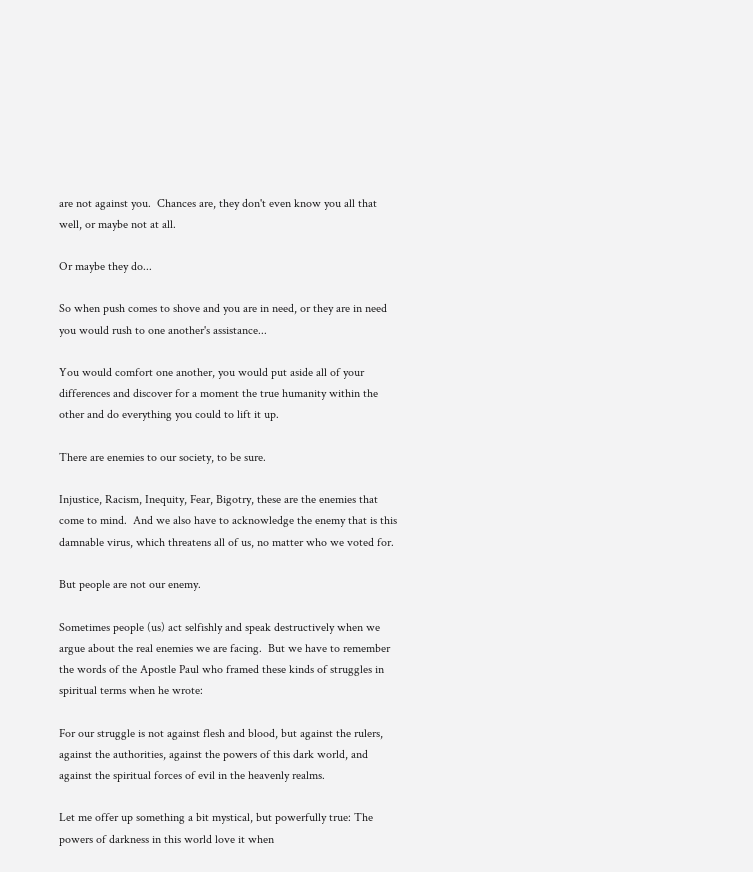are not against you.  Chances are, they don't even know you all that well, or maybe not at all.

Or maybe they do...

So when push comes to shove and you are in need, or they are in need you would rush to one another's assistance...

You would comfort one another, you would put aside all of your differences and discover for a moment the true humanity within the other and do everything you could to lift it up.

There are enemies to our society, to be sure.

Injustice, Racism, Inequity, Fear, Bigotry, these are the enemies that come to mind.  And we also have to acknowledge the enemy that is this damnable virus, which threatens all of us, no matter who we voted for.

But people are not our enemy.

Sometimes people (us) act selfishly and speak destructively when we argue about the real enemies we are facing.  But we have to remember the words of the Apostle Paul who framed these kinds of struggles in spiritual terms when he wrote:

For our struggle is not against flesh and blood, but against the rulers, against the authorities, against the powers of this dark world, and against the spiritual forces of evil in the heavenly realms.

Let me offer up something a bit mystical, but powerfully true: The powers of darkness in this world love it when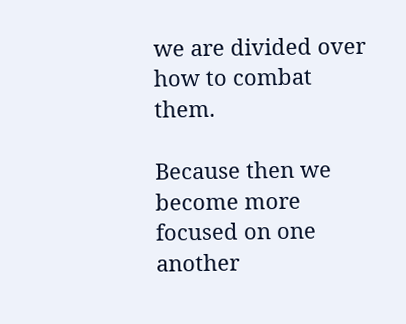we are divided over how to combat them.

Because then we become more focused on one another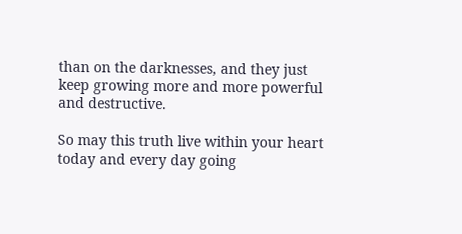than on the darknesses, and they just keep growing more and more powerful and destructive.

So may this truth live within your heart today and every day going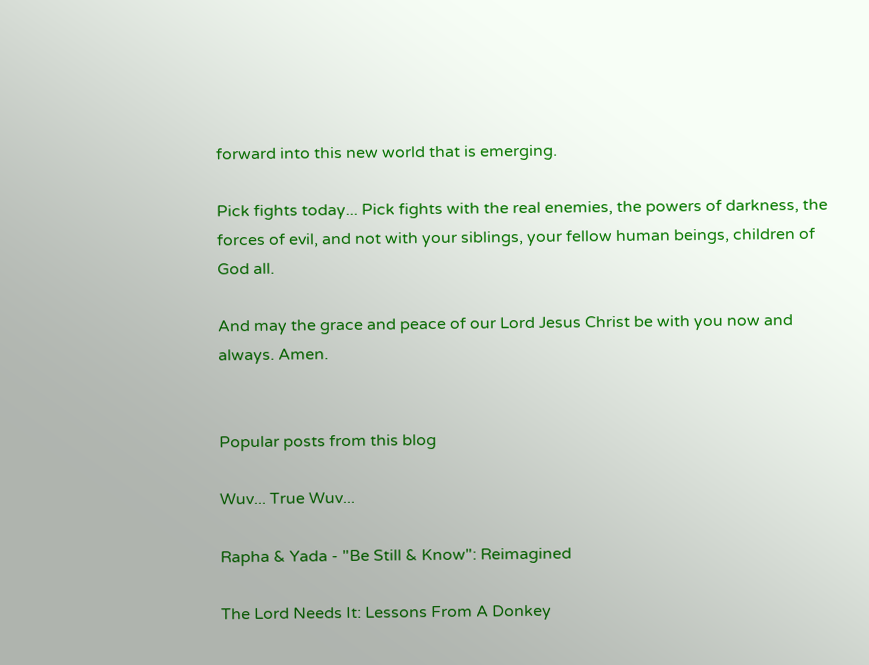forward into this new world that is emerging.

Pick fights today... Pick fights with the real enemies, the powers of darkness, the forces of evil, and not with your siblings, your fellow human beings, children of God all.

And may the grace and peace of our Lord Jesus Christ be with you now and always. Amen.


Popular posts from this blog

Wuv... True Wuv...

Rapha & Yada - "Be Still & Know": Reimagined

The Lord Needs It: Lessons From A Donkey